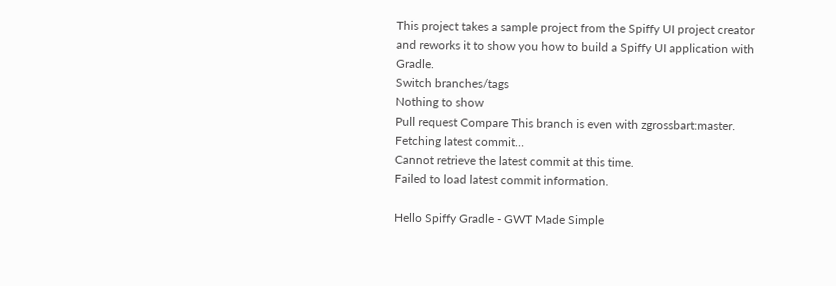This project takes a sample project from the Spiffy UI project creator and reworks it to show you how to build a Spiffy UI application with Gradle.
Switch branches/tags
Nothing to show
Pull request Compare This branch is even with zgrossbart:master.
Fetching latest commit…
Cannot retrieve the latest commit at this time.
Failed to load latest commit information.

Hello Spiffy Gradle - GWT Made Simple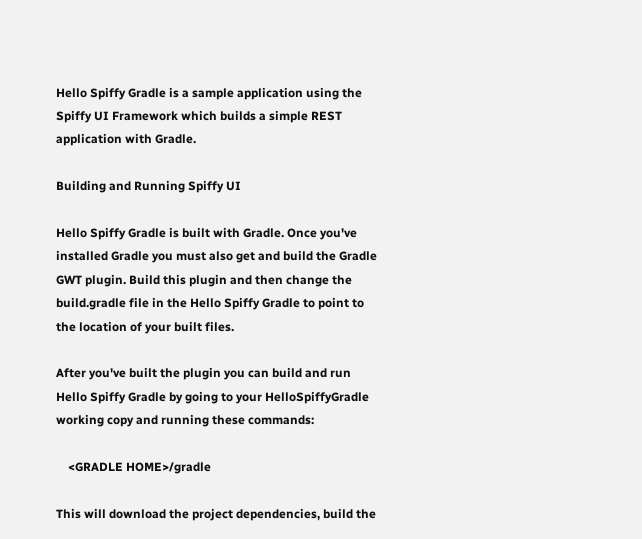Hello Spiffy Gradle is a sample application using the Spiffy UI Framework which builds a simple REST application with Gradle.

Building and Running Spiffy UI

Hello Spiffy Gradle is built with Gradle. Once you've installed Gradle you must also get and build the Gradle GWT plugin. Build this plugin and then change the build.gradle file in the Hello Spiffy Gradle to point to the location of your built files.

After you've built the plugin you can build and run Hello Spiffy Gradle by going to your HelloSpiffyGradle working copy and running these commands:

    <GRADLE HOME>/gradle

This will download the project dependencies, build the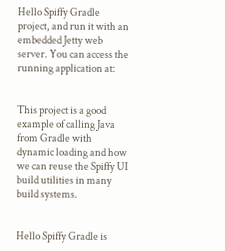Hello Spiffy Gradle project, and run it with an embedded Jetty web server. You can access the running application at:


This project is a good example of calling Java from Gradle with dynamic loading and how we can reuse the Spiffy UI build utilities in many build systems.


Hello Spiffy Gradle is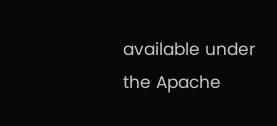available under the Apache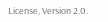License, Version 2.0.